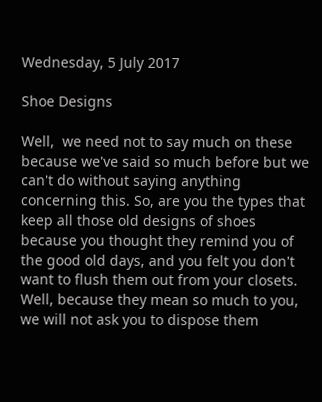Wednesday, 5 July 2017

Shoe Designs

Well,  we need not to say much on these because we've said so much before but we can't do without saying anything concerning this. So, are you the types that keep all those old designs of shoes because you thought they remind you of the good old days, and you felt you don't want to flush them out from your closets. Well, because they mean so much to you, we will not ask you to dispose them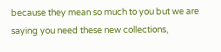because they mean so much to you but we are saying you need these new collections,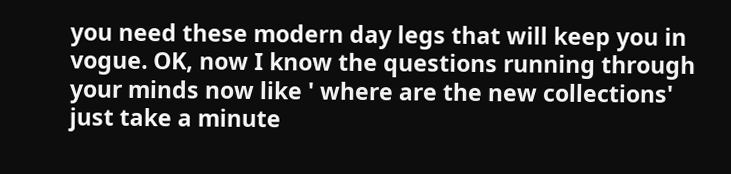you need these modern day legs that will keep you in vogue. OK, now I know the questions running through your minds now like ' where are the new collections' just take a minute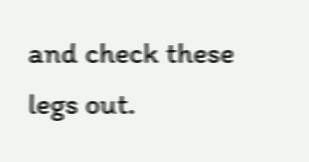and check these legs out.